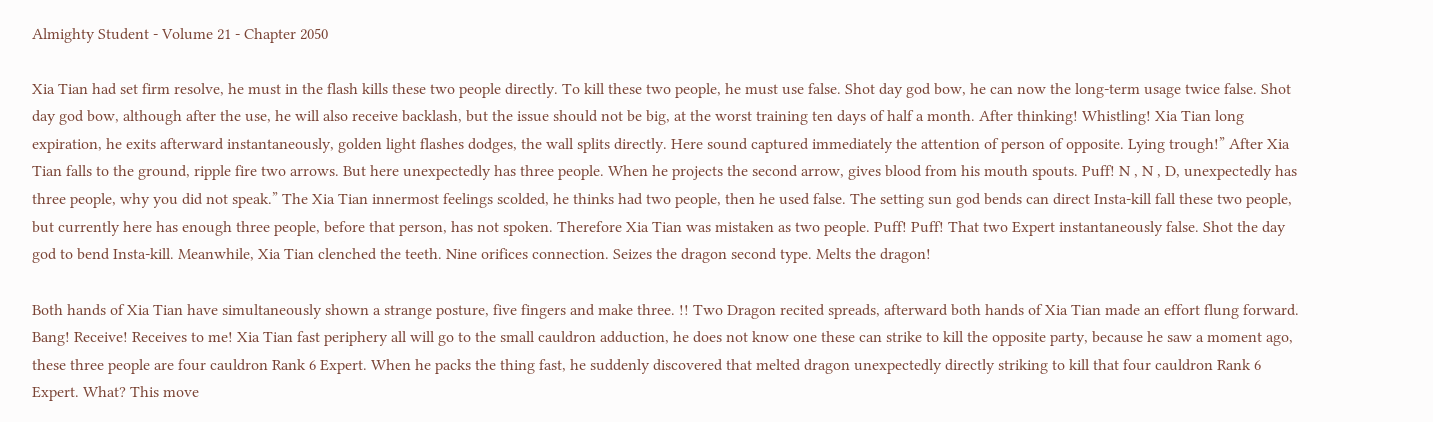Almighty Student - Volume 21 - Chapter 2050

Xia Tian had set firm resolve, he must in the flash kills these two people directly. To kill these two people, he must use false. Shot day god bow, he can now the long-term usage twice false. Shot day god bow, although after the use, he will also receive backlash, but the issue should not be big, at the worst training ten days of half a month. After thinking! Whistling! Xia Tian long expiration, he exits afterward instantaneously, golden light flashes dodges, the wall splits directly. Here sound captured immediately the attention of person of opposite. Lying trough!” After Xia Tian falls to the ground, ripple fire two arrows. But here unexpectedly has three people. When he projects the second arrow, gives blood from his mouth spouts. Puff! N , N , D, unexpectedly has three people, why you did not speak.” The Xia Tian innermost feelings scolded, he thinks had two people, then he used false. The setting sun god bends can direct Insta-kill fall these two people, but currently here has enough three people, before that person, has not spoken. Therefore Xia Tian was mistaken as two people. Puff! Puff! That two Expert instantaneously false. Shot the day god to bend Insta-kill. Meanwhile, Xia Tian clenched the teeth. Nine orifices connection. Seizes the dragon second type. Melts the dragon!

Both hands of Xia Tian have simultaneously shown a strange posture, five fingers and make three. !! Two Dragon recited spreads, afterward both hands of Xia Tian made an effort flung forward. Bang! Receive! Receives to me! Xia Tian fast periphery all will go to the small cauldron adduction, he does not know one these can strike to kill the opposite party, because he saw a moment ago, these three people are four cauldron Rank 6 Expert. When he packs the thing fast, he suddenly discovered that melted dragon unexpectedly directly striking to kill that four cauldron Rank 6 Expert. What? This move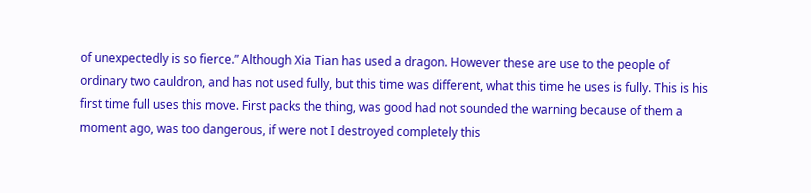of unexpectedly is so fierce.” Although Xia Tian has used a dragon. However these are use to the people of ordinary two cauldron, and has not used fully, but this time was different, what this time he uses is fully. This is his first time full uses this move. First packs the thing, was good had not sounded the warning because of them a moment ago, was too dangerous, if were not I destroyed completely this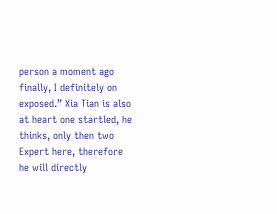person a moment ago finally, I definitely on exposed.” Xia Tian is also at heart one startled, he thinks, only then two Expert here, therefore he will directly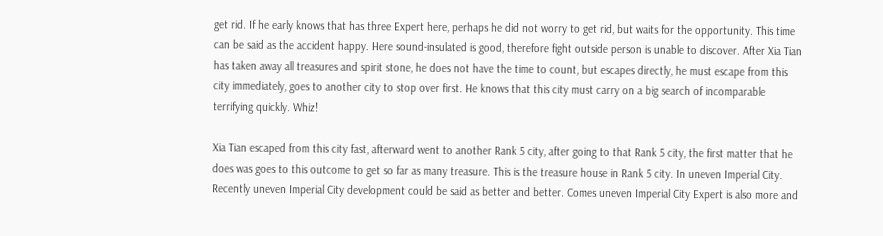get rid. If he early knows that has three Expert here, perhaps he did not worry to get rid, but waits for the opportunity. This time can be said as the accident happy. Here sound-insulated is good, therefore fight outside person is unable to discover. After Xia Tian has taken away all treasures and spirit stone, he does not have the time to count, but escapes directly, he must escape from this city immediately, goes to another city to stop over first. He knows that this city must carry on a big search of incomparable terrifying quickly. Whiz!

Xia Tian escaped from this city fast, afterward went to another Rank 5 city, after going to that Rank 5 city, the first matter that he does was goes to this outcome to get so far as many treasure. This is the treasure house in Rank 5 city. In uneven Imperial City. Recently uneven Imperial City development could be said as better and better. Comes uneven Imperial City Expert is also more and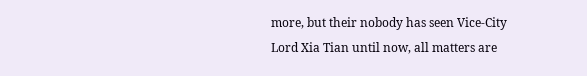more, but their nobody has seen Vice-City Lord Xia Tian until now, all matters are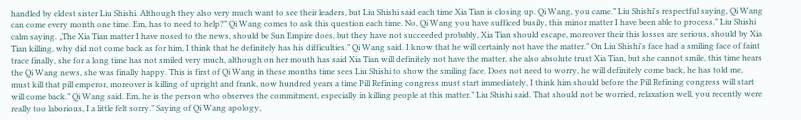handled by eldest sister Liu Shishi. Although they also very much want to see their leaders, but Liu Shishi said each time Xia Tian is closing up. Qi Wang, you came.” Liu Shishi's respectful saying, Qi Wang can come every month one time. Em, has to need to help?” Qi Wang comes to ask this question each time. No, Qi Wang you have sufficed busily, this minor matter I have been able to process.” Liu Shishi calm saying. „The Xia Tian matter I have nosed to the news, should be Sun Empire does, but they have not succeeded probably, Xia Tian should escape, moreover their this losses are serious, should by Xia Tian killing, why did not come back as for him, I think that he definitely has his difficulties.” Qi Wang said. I know that he will certainly not have the matter.” On Liu Shishi's face had a smiling face of faint trace finally, she for a long time has not smiled very much, although on her mouth has said Xia Tian will definitely not have the matter, she also absolute trust Xia Tian, but she cannot smile, this time hears the Qi Wang news, she was finally happy. This is first of Qi Wang in these months time sees Liu Shishi to show the smiling face. Does not need to worry, he will definitely come back, he has told me, must kill that pill emperor, moreover is killing of upright and frank, now hundred years a time Pill Refining congress must start immediately, I think him should before the Pill Refining congress will start will come back.” Qi Wang said. Em, he is the person who observes the commitment, especially in killing people at this matter.” Liu Shishi said. That should not be worried, relaxation well, you recently were really too laborious, I a little felt sorry.” Saying of Qi Wang apology,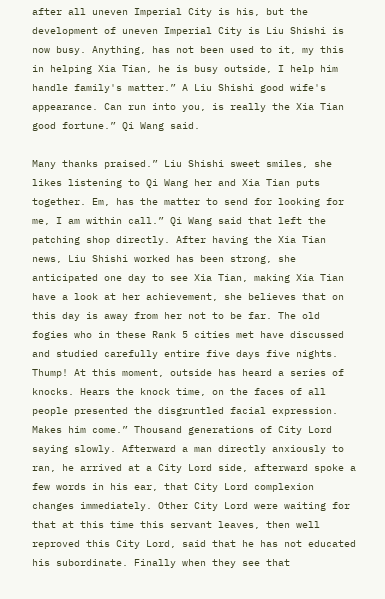after all uneven Imperial City is his, but the development of uneven Imperial City is Liu Shishi is now busy. Anything, has not been used to it, my this in helping Xia Tian, he is busy outside, I help him handle family's matter.” A Liu Shishi good wife's appearance. Can run into you, is really the Xia Tian good fortune.” Qi Wang said.

Many thanks praised.” Liu Shishi sweet smiles, she likes listening to Qi Wang her and Xia Tian puts together. Em, has the matter to send for looking for me, I am within call.” Qi Wang said that left the patching shop directly. After having the Xia Tian news, Liu Shishi worked has been strong, she anticipated one day to see Xia Tian, making Xia Tian have a look at her achievement, she believes that on this day is away from her not to be far. The old fogies who in these Rank 5 cities met have discussed and studied carefully entire five days five nights. Thump! At this moment, outside has heard a series of knocks. Hears the knock time, on the faces of all people presented the disgruntled facial expression. Makes him come.” Thousand generations of City Lord saying slowly. Afterward a man directly anxiously to ran, he arrived at a City Lord side, afterward spoke a few words in his ear, that City Lord complexion changes immediately. Other City Lord were waiting for that at this time this servant leaves, then well reproved this City Lord, said that he has not educated his subordinate. Finally when they see that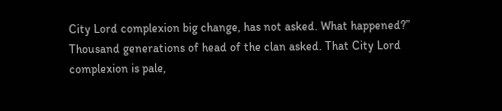City Lord complexion big change, has not asked. What happened?” Thousand generations of head of the clan asked. That City Lord complexion is pale,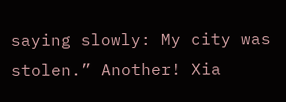saying slowly: My city was stolen.” Another! Xia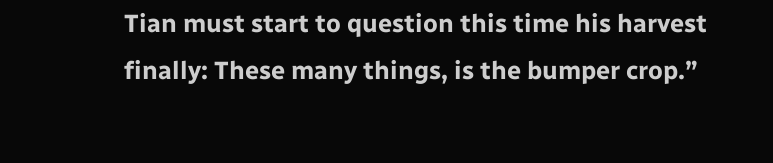Tian must start to question this time his harvest finally: These many things, is the bumper crop.”